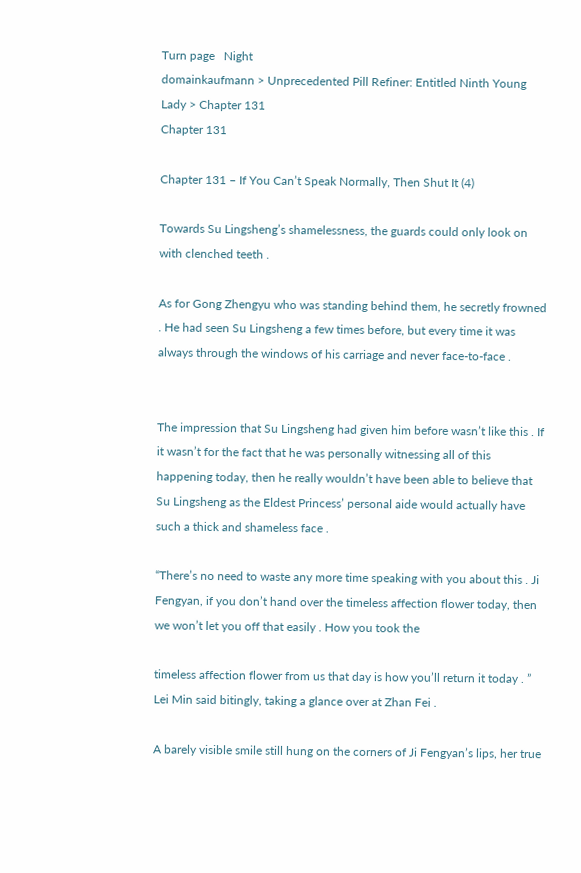Turn page   Night
domainkaufmann > Unprecedented Pill Refiner: Entitled Ninth Young Lady > Chapter 131
Chapter 131

Chapter 131 – If You Can’t Speak Normally, Then Shut It (4)

Towards Su Lingsheng’s shamelessness, the guards could only look on with clenched teeth .

As for Gong Zhengyu who was standing behind them, he secretly frowned . He had seen Su Lingsheng a few times before, but every time it was always through the windows of his carriage and never face-to-face .


The impression that Su Lingsheng had given him before wasn’t like this . If it wasn’t for the fact that he was personally witnessing all of this happening today, then he really wouldn’t have been able to believe that Su Lingsheng as the Eldest Princess’ personal aide would actually have such a thick and shameless face .

“There’s no need to waste any more time speaking with you about this . Ji Fengyan, if you don’t hand over the timeless affection flower today, then we won’t let you off that easily . How you took the

timeless affection flower from us that day is how you’ll return it today . ” Lei Min said bitingly, taking a glance over at Zhan Fei .

A barely visible smile still hung on the corners of Ji Fengyan’s lips, her true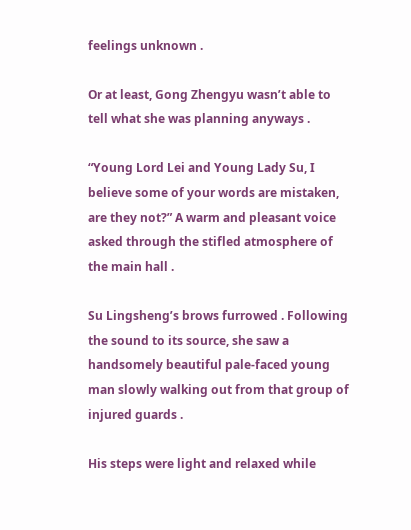feelings unknown .

Or at least, Gong Zhengyu wasn’t able to tell what she was planning anyways .

“Young Lord Lei and Young Lady Su, I believe some of your words are mistaken, are they not?” A warm and pleasant voice asked through the stifled atmosphere of the main hall .

Su Lingsheng’s brows furrowed . Following the sound to its source, she saw a handsomely beautiful pale-faced young man slowly walking out from that group of injured guards .

His steps were light and relaxed while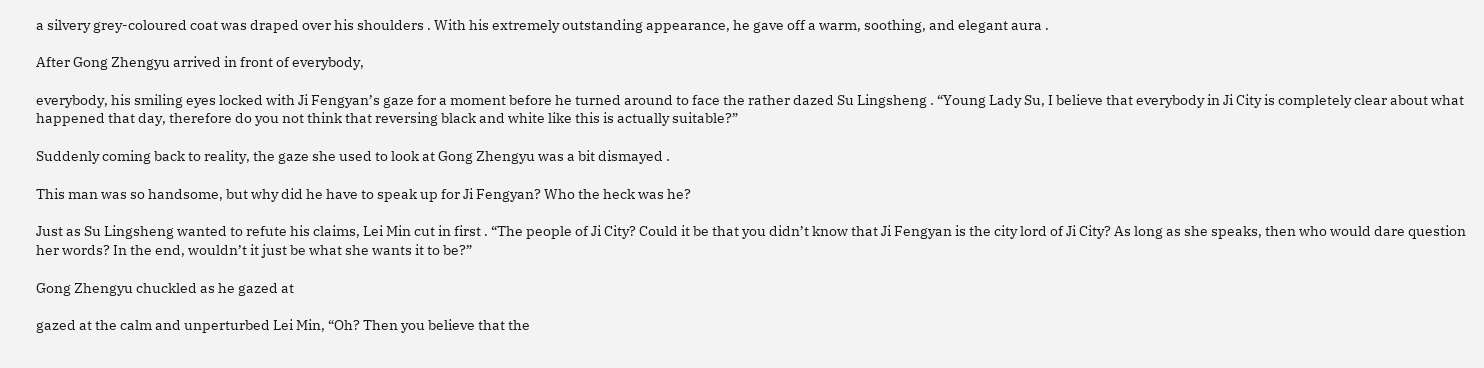a silvery grey-coloured coat was draped over his shoulders . With his extremely outstanding appearance, he gave off a warm, soothing, and elegant aura .

After Gong Zhengyu arrived in front of everybody,

everybody, his smiling eyes locked with Ji Fengyan’s gaze for a moment before he turned around to face the rather dazed Su Lingsheng . “Young Lady Su, I believe that everybody in Ji City is completely clear about what happened that day, therefore do you not think that reversing black and white like this is actually suitable?”

Suddenly coming back to reality, the gaze she used to look at Gong Zhengyu was a bit dismayed .

This man was so handsome, but why did he have to speak up for Ji Fengyan? Who the heck was he?

Just as Su Lingsheng wanted to refute his claims, Lei Min cut in first . “The people of Ji City? Could it be that you didn’t know that Ji Fengyan is the city lord of Ji City? As long as she speaks, then who would dare question her words? In the end, wouldn’t it just be what she wants it to be?”

Gong Zhengyu chuckled as he gazed at

gazed at the calm and unperturbed Lei Min, “Oh? Then you believe that the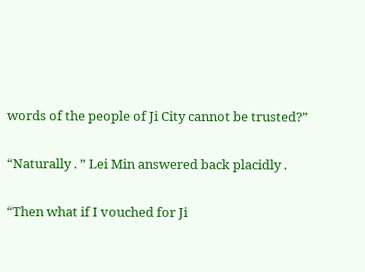words of the people of Ji City cannot be trusted?”

“Naturally . ” Lei Min answered back placidly .

“Then what if I vouched for Ji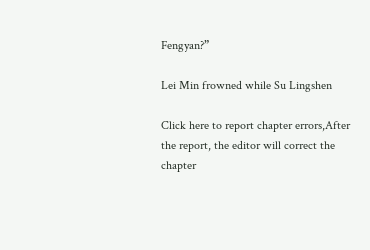Fengyan?”

Lei Min frowned while Su Lingshen

Click here to report chapter errors,After the report, the editor will correct the chapter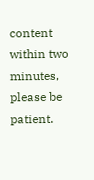content within two minutes, please be patient.